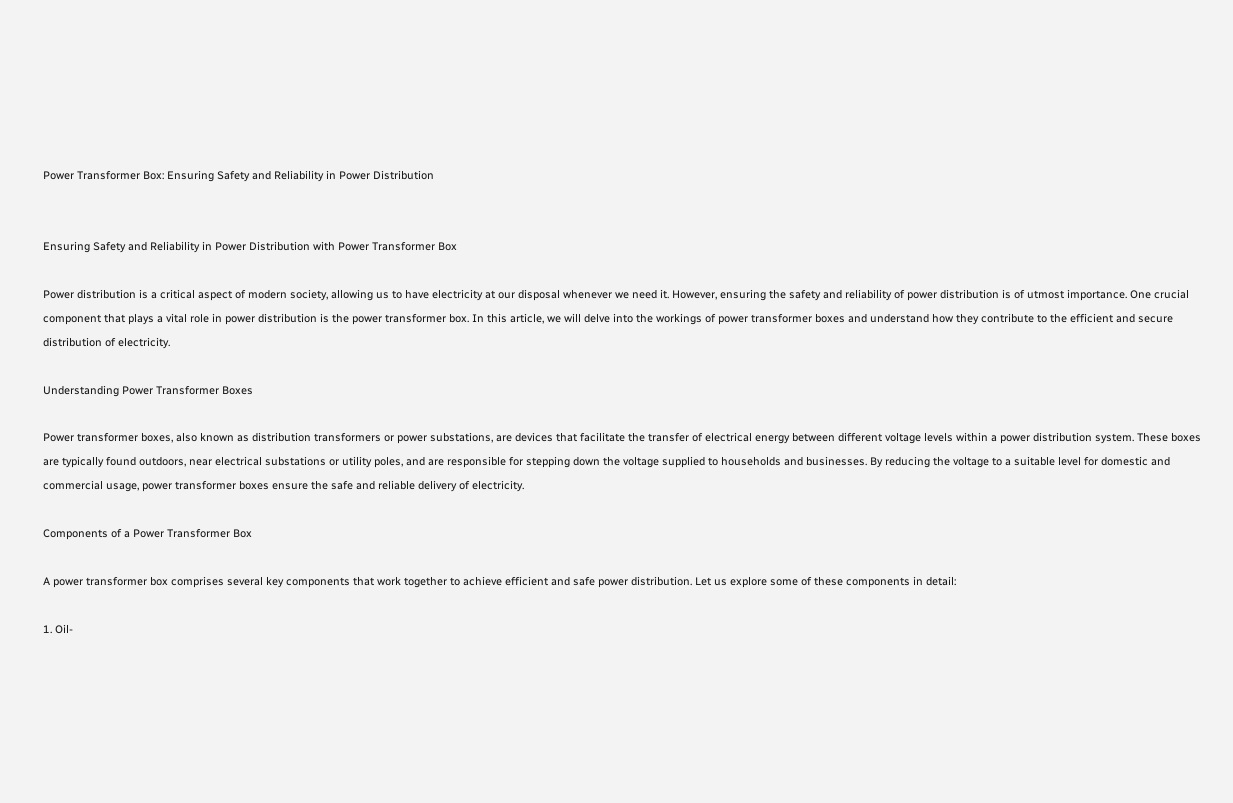Power Transformer Box: Ensuring Safety and Reliability in Power Distribution


Ensuring Safety and Reliability in Power Distribution with Power Transformer Box

Power distribution is a critical aspect of modern society, allowing us to have electricity at our disposal whenever we need it. However, ensuring the safety and reliability of power distribution is of utmost importance. One crucial component that plays a vital role in power distribution is the power transformer box. In this article, we will delve into the workings of power transformer boxes and understand how they contribute to the efficient and secure distribution of electricity.

Understanding Power Transformer Boxes

Power transformer boxes, also known as distribution transformers or power substations, are devices that facilitate the transfer of electrical energy between different voltage levels within a power distribution system. These boxes are typically found outdoors, near electrical substations or utility poles, and are responsible for stepping down the voltage supplied to households and businesses. By reducing the voltage to a suitable level for domestic and commercial usage, power transformer boxes ensure the safe and reliable delivery of electricity.

Components of a Power Transformer Box

A power transformer box comprises several key components that work together to achieve efficient and safe power distribution. Let us explore some of these components in detail:

1. Oil-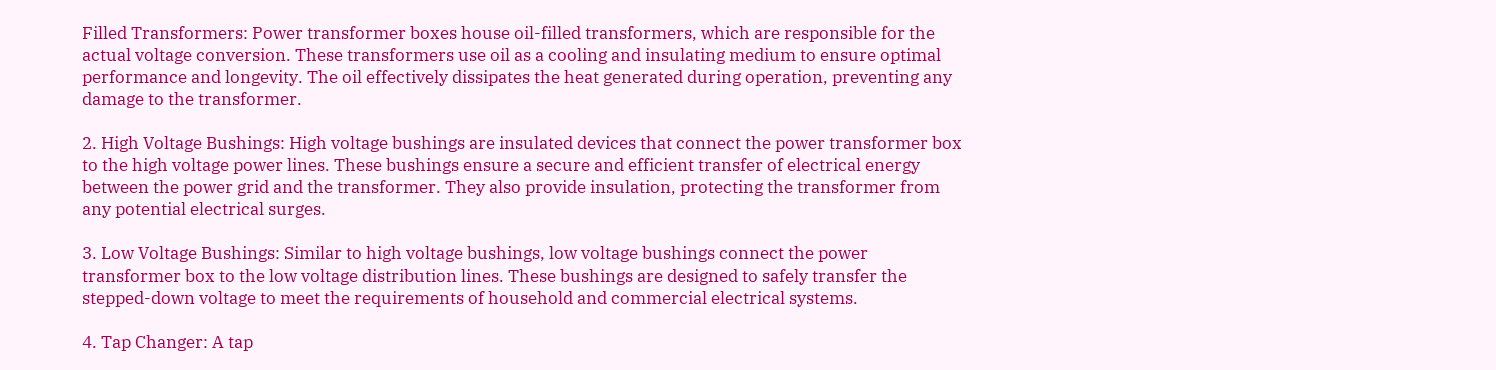Filled Transformers: Power transformer boxes house oil-filled transformers, which are responsible for the actual voltage conversion. These transformers use oil as a cooling and insulating medium to ensure optimal performance and longevity. The oil effectively dissipates the heat generated during operation, preventing any damage to the transformer.

2. High Voltage Bushings: High voltage bushings are insulated devices that connect the power transformer box to the high voltage power lines. These bushings ensure a secure and efficient transfer of electrical energy between the power grid and the transformer. They also provide insulation, protecting the transformer from any potential electrical surges.

3. Low Voltage Bushings: Similar to high voltage bushings, low voltage bushings connect the power transformer box to the low voltage distribution lines. These bushings are designed to safely transfer the stepped-down voltage to meet the requirements of household and commercial electrical systems.

4. Tap Changer: A tap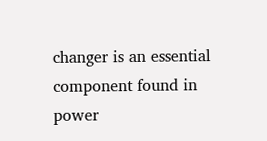changer is an essential component found in power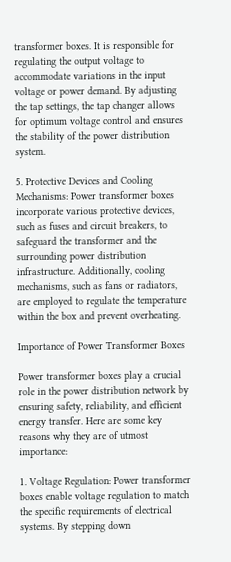transformer boxes. It is responsible for regulating the output voltage to accommodate variations in the input voltage or power demand. By adjusting the tap settings, the tap changer allows for optimum voltage control and ensures the stability of the power distribution system.

5. Protective Devices and Cooling Mechanisms: Power transformer boxes incorporate various protective devices, such as fuses and circuit breakers, to safeguard the transformer and the surrounding power distribution infrastructure. Additionally, cooling mechanisms, such as fans or radiators, are employed to regulate the temperature within the box and prevent overheating.

Importance of Power Transformer Boxes

Power transformer boxes play a crucial role in the power distribution network by ensuring safety, reliability, and efficient energy transfer. Here are some key reasons why they are of utmost importance:

1. Voltage Regulation: Power transformer boxes enable voltage regulation to match the specific requirements of electrical systems. By stepping down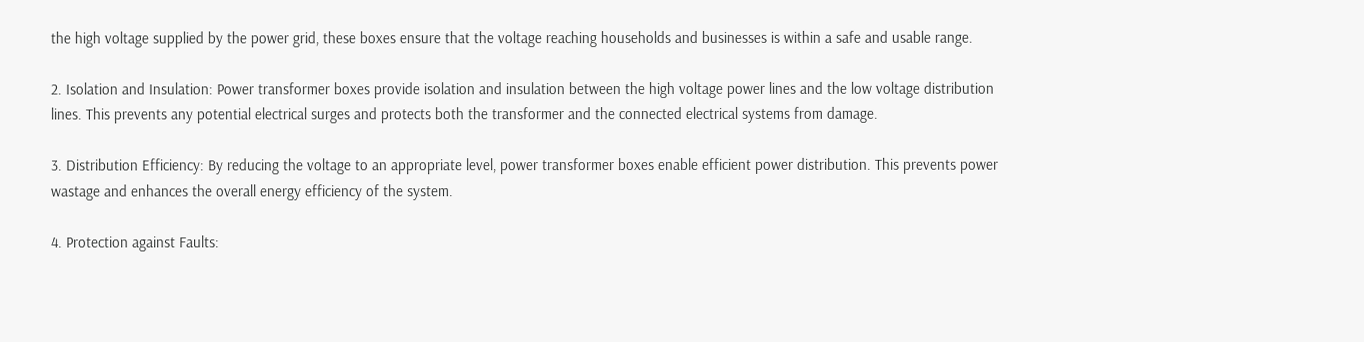the high voltage supplied by the power grid, these boxes ensure that the voltage reaching households and businesses is within a safe and usable range.

2. Isolation and Insulation: Power transformer boxes provide isolation and insulation between the high voltage power lines and the low voltage distribution lines. This prevents any potential electrical surges and protects both the transformer and the connected electrical systems from damage.

3. Distribution Efficiency: By reducing the voltage to an appropriate level, power transformer boxes enable efficient power distribution. This prevents power wastage and enhances the overall energy efficiency of the system.

4. Protection against Faults: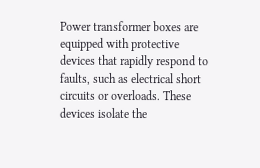Power transformer boxes are equipped with protective devices that rapidly respond to faults, such as electrical short circuits or overloads. These devices isolate the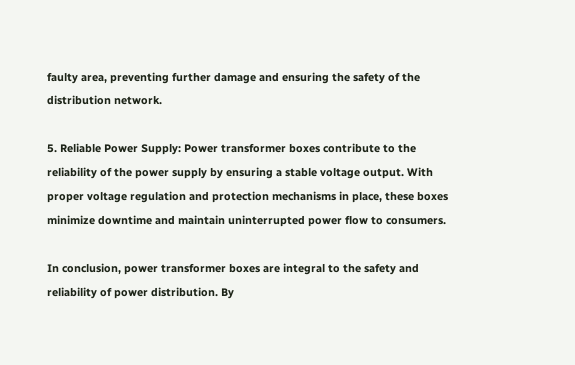faulty area, preventing further damage and ensuring the safety of the distribution network.

5. Reliable Power Supply: Power transformer boxes contribute to the reliability of the power supply by ensuring a stable voltage output. With proper voltage regulation and protection mechanisms in place, these boxes minimize downtime and maintain uninterrupted power flow to consumers.

In conclusion, power transformer boxes are integral to the safety and reliability of power distribution. By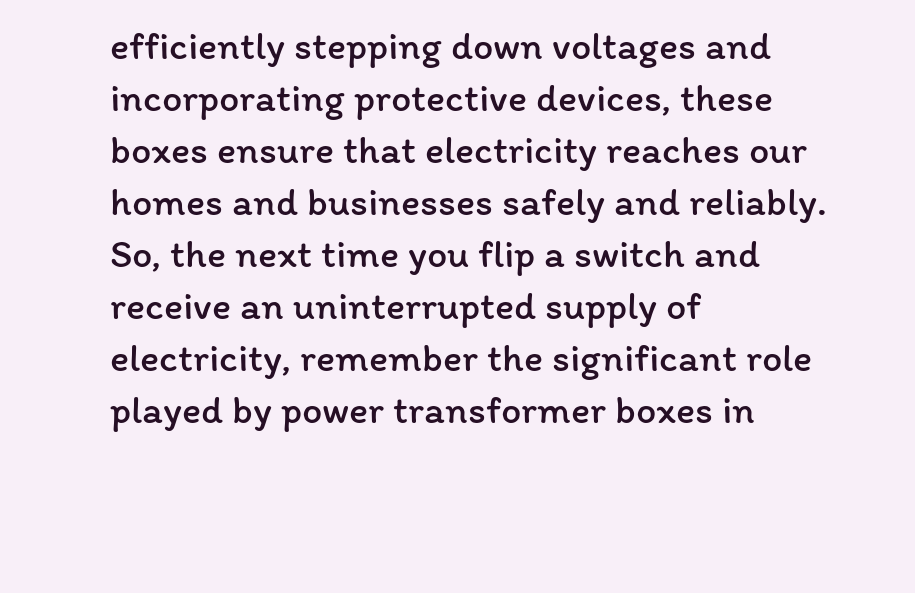efficiently stepping down voltages and incorporating protective devices, these boxes ensure that electricity reaches our homes and businesses safely and reliably. So, the next time you flip a switch and receive an uninterrupted supply of electricity, remember the significant role played by power transformer boxes in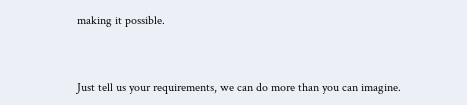making it possible.


Just tell us your requirements, we can do more than you can imagine.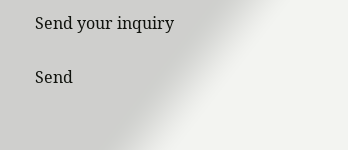Send your inquiry

Send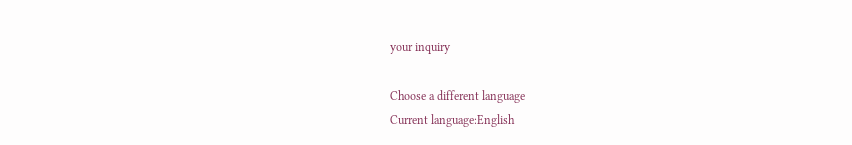your inquiry

Choose a different language
Current language:English